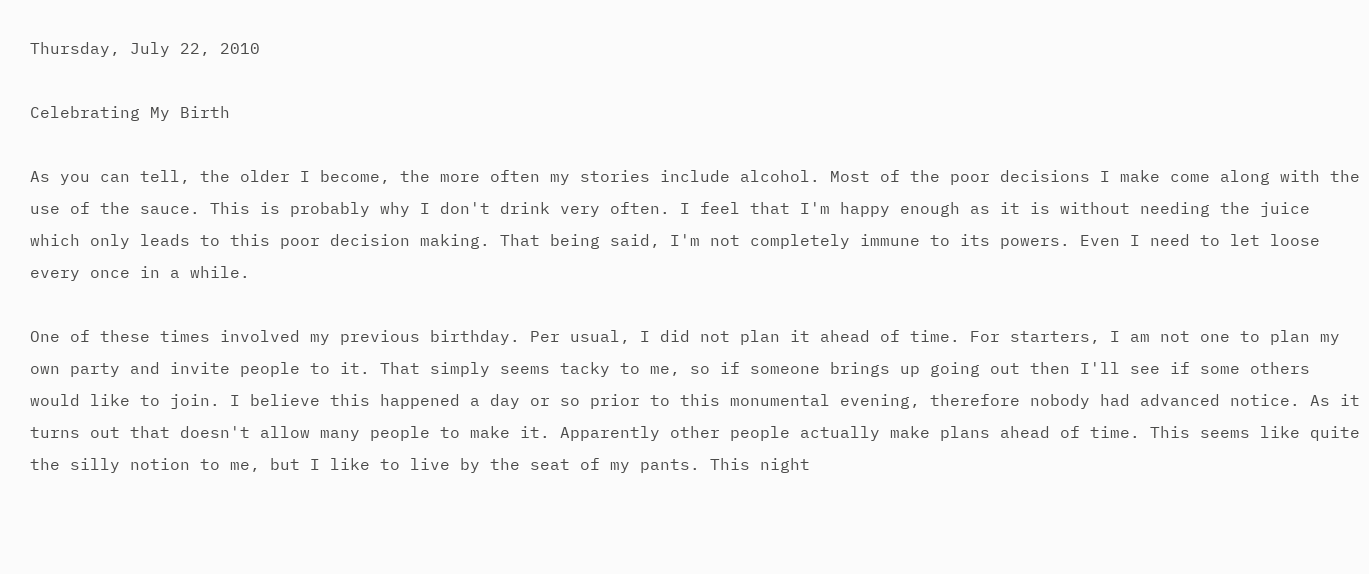Thursday, July 22, 2010

Celebrating My Birth

As you can tell, the older I become, the more often my stories include alcohol. Most of the poor decisions I make come along with the use of the sauce. This is probably why I don't drink very often. I feel that I'm happy enough as it is without needing the juice which only leads to this poor decision making. That being said, I'm not completely immune to its powers. Even I need to let loose every once in a while.

One of these times involved my previous birthday. Per usual, I did not plan it ahead of time. For starters, I am not one to plan my own party and invite people to it. That simply seems tacky to me, so if someone brings up going out then I'll see if some others would like to join. I believe this happened a day or so prior to this monumental evening, therefore nobody had advanced notice. As it turns out that doesn't allow many people to make it. Apparently other people actually make plans ahead of time. This seems like quite the silly notion to me, but I like to live by the seat of my pants. This night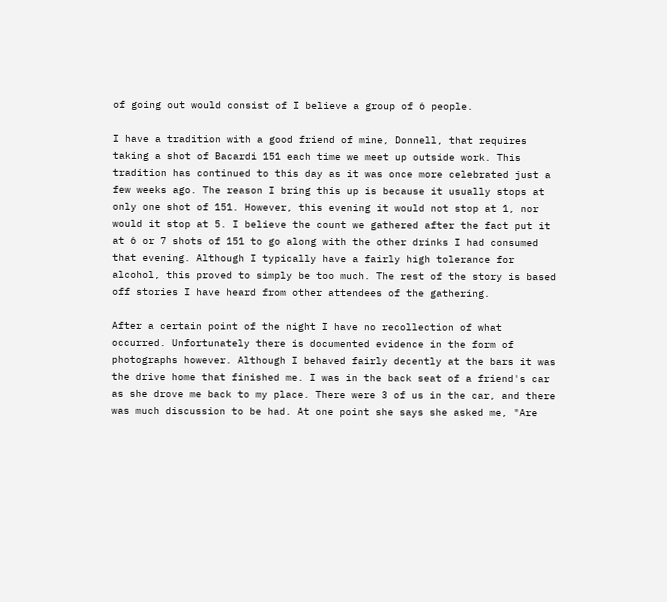of going out would consist of I believe a group of 6 people.

I have a tradition with a good friend of mine, Donnell, that requires taking a shot of Bacardi 151 each time we meet up outside work. This tradition has continued to this day as it was once more celebrated just a few weeks ago. The reason I bring this up is because it usually stops at only one shot of 151. However, this evening it would not stop at 1, nor would it stop at 5. I believe the count we gathered after the fact put it at 6 or 7 shots of 151 to go along with the other drinks I had consumed that evening. Although I typically have a fairly high tolerance for alcohol, this proved to simply be too much. The rest of the story is based off stories I have heard from other attendees of the gathering.

After a certain point of the night I have no recollection of what occurred. Unfortunately there is documented evidence in the form of photographs however. Although I behaved fairly decently at the bars it was the drive home that finished me. I was in the back seat of a friend's car as she drove me back to my place. There were 3 of us in the car, and there was much discussion to be had. At one point she says she asked me, "Are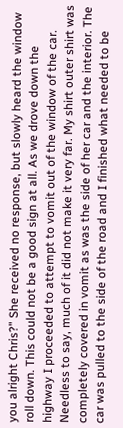you alright Chris?" She received no response, but slowly heard the window roll down. This could not be a good sign at all. As we drove down the highway I proceeded to attempt to vomit out of the window of the car. Needless to say, much of it did not make it very far. My shirt outer shirt was completely covered in vomit as was the side of her car and the interior. The car was pulled to the side of the road and I finished what needed to be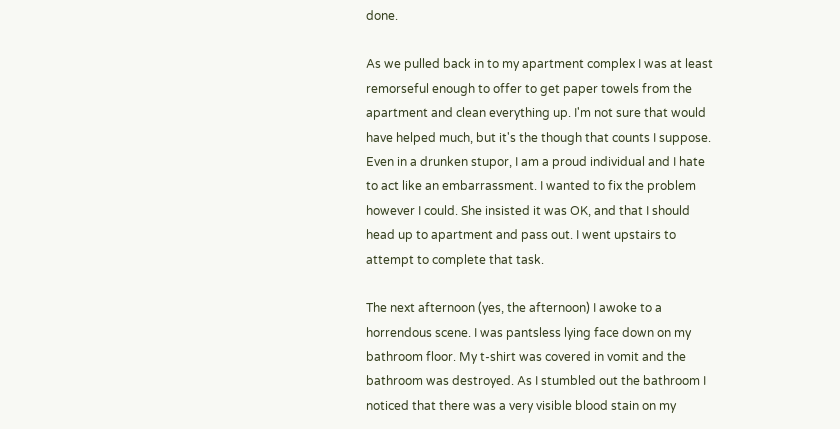done.

As we pulled back in to my apartment complex I was at least remorseful enough to offer to get paper towels from the apartment and clean everything up. I'm not sure that would have helped much, but it's the though that counts I suppose. Even in a drunken stupor, I am a proud individual and I hate to act like an embarrassment. I wanted to fix the problem however I could. She insisted it was OK, and that I should head up to apartment and pass out. I went upstairs to attempt to complete that task.

The next afternoon (yes, the afternoon) I awoke to a horrendous scene. I was pantsless lying face down on my bathroom floor. My t-shirt was covered in vomit and the bathroom was destroyed. As I stumbled out the bathroom I noticed that there was a very visible blood stain on my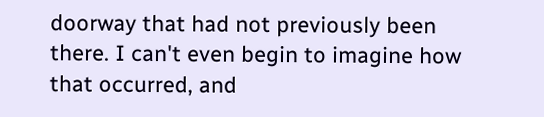doorway that had not previously been there. I can't even begin to imagine how that occurred, and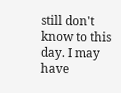still don't know to this day. I may have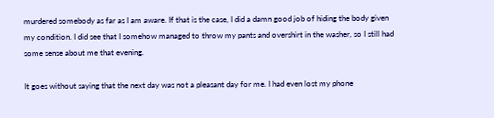murdered somebody as far as I am aware. If that is the case, I did a damn good job of hiding the body given my condition. I did see that I somehow managed to throw my pants and overshirt in the washer, so I still had some sense about me that evening.

It goes without saying that the next day was not a pleasant day for me. I had even lost my phone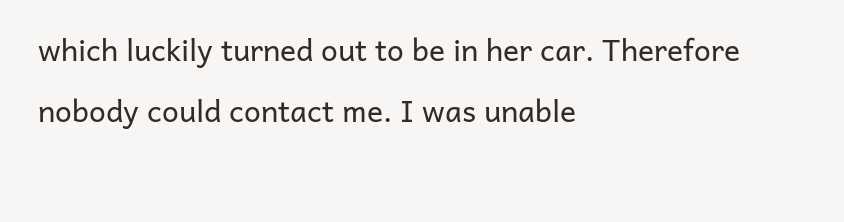which luckily turned out to be in her car. Therefore nobody could contact me. I was unable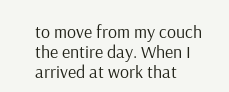to move from my couch the entire day. When I arrived at work that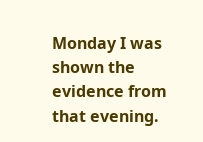Monday I was shown the evidence from that evening.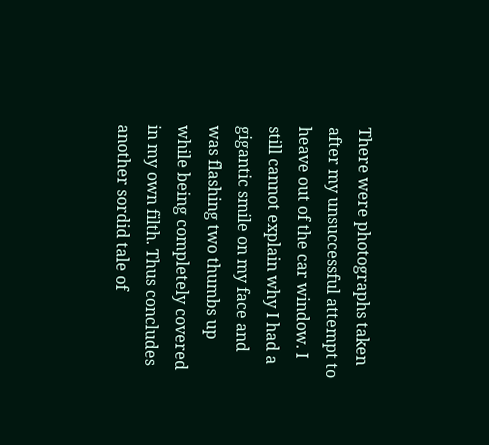There were photographs taken after my unsuccessful attempt to heave out of the car window. I still cannot explain why I had a gigantic smile on my face and was flashing two thumbs up while being completely covered in my own filth. Thus concludes another sordid tale of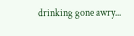drinking gone awry...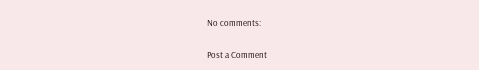No comments:

Post a Comment